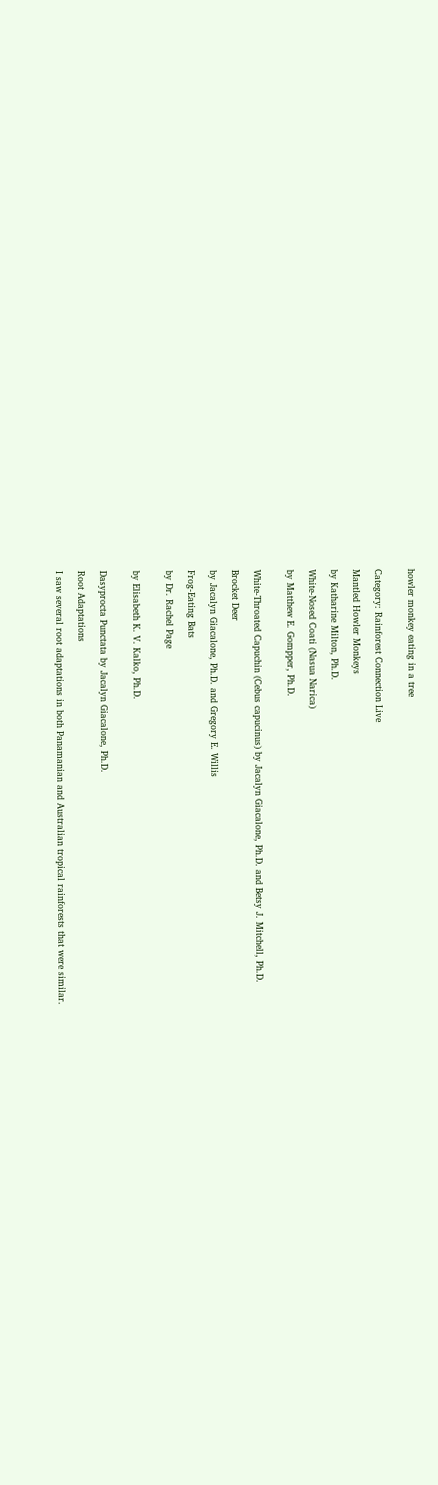howler monkey eating in a tree


Category: Rainforest Connection Live

Mantled Howler Monkeys

by Katharine Milton, Ph.D.

White-Nosed Coati (Nasua Narica)

by Matthew E. Gompper, Ph.D.


White-Throated Capuchin (Cebus capucinus) by Jacalyn Giacalone, Ph.D. and Betsy J. Mitchell, Ph.D.

Brocket Deer

by Jacalyn Giacalone, Ph.D. and Gregory E. Willis

Frog-Eating Bats

by Dr. Rachel Page


by Elisabeth K. V. Kalko, Ph.D.


Dasyprocta Punctata by Jacalyn Giacalone, Ph.D.

Root Adaptations

I saw several root adaptations in both Panamanian and Australian tropical rainforests that were similar.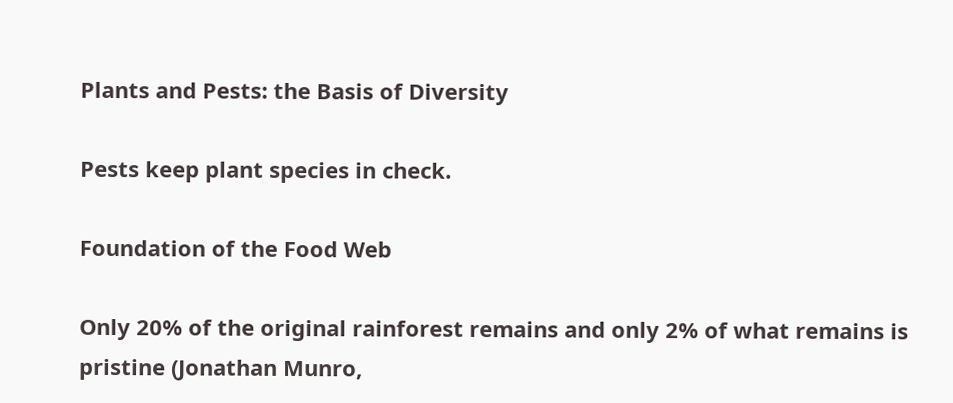Plants and Pests: the Basis of Diversity

Pests keep plant species in check.

Foundation of the Food Web

Only 20% of the original rainforest remains and only 2% of what remains is pristine (Jonathan Munro,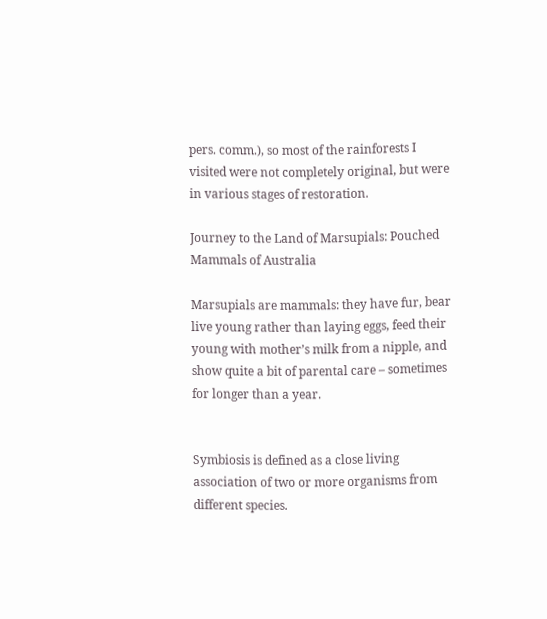pers. comm.), so most of the rainforests I visited were not completely original, but were in various stages of restoration.

Journey to the Land of Marsupials: Pouched Mammals of Australia

Marsupials are mammals: they have fur, bear live young rather than laying eggs, feed their young with mother’s milk from a nipple, and show quite a bit of parental care – sometimes for longer than a year.


Symbiosis is defined as a close living association of two or more organisms from different species.